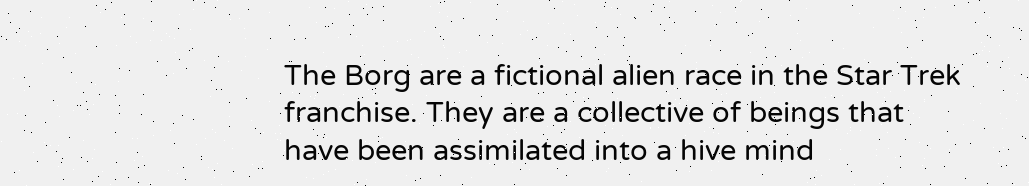The Borg are a fictional alien race in the Star Trek franchise. They are a collective of beings that have been assimilated into a hive mind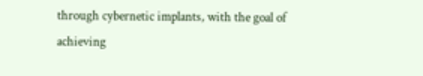through cybernetic implants, with the goal of achieving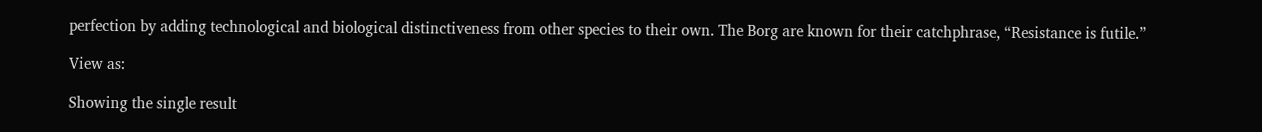perfection by adding technological and biological distinctiveness from other species to their own. The Borg are known for their catchphrase, “Resistance is futile.”

View as:

Showing the single result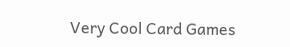Very Cool Card Games